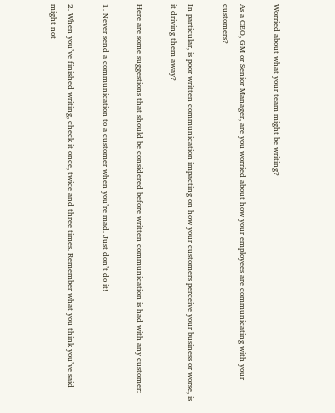Worried about what your team might be writing?

As a CEO, GM or Senior Manager, are you worried about how your employees are communicating with your customers?

In particular, is poor written communication impacting on how your customers perceive your business or worse, is it driving them away?

Here are some suggestions that should be considered before written communication is had with any customer:

1. Never send a communication to a customer when you’re mad. Just don’t do it!

2. When you’ve finished writing, check it once, twice and three times. Remember what you think you’ve said might not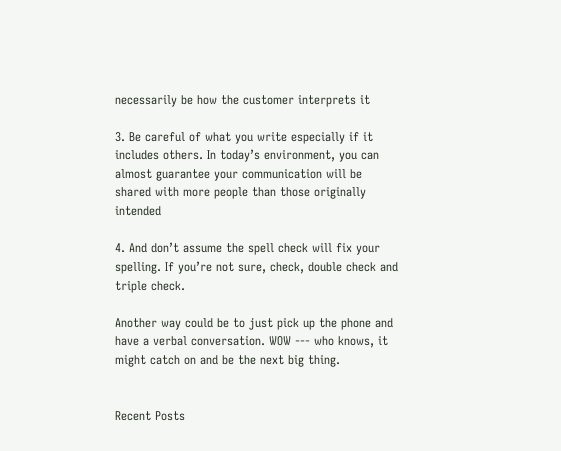necessarily be how the customer interprets it

3. Be careful of what you write especially if it includes others. In today’s environment, you can almost guarantee your communication will be shared with more people than those originally intended

4. And don’t assume the spell check will fix your spelling. If you’re not sure, check, double check and triple check.

Another way could be to just pick up the phone and have a verbal conversation. WOW --- who knows, it might catch on and be the next big thing.


Recent Posts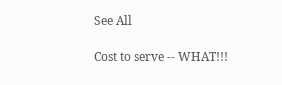See All

Cost to serve -- WHAT!!!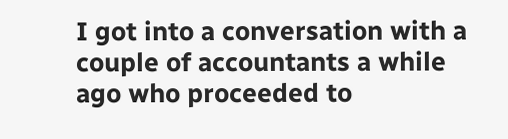I got into a conversation with a couple of accountants a while ago who proceeded to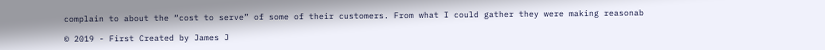complain to about the “cost to serve” of some of their customers. From what I could gather they were making reasonab

© 2019 - First Created by James J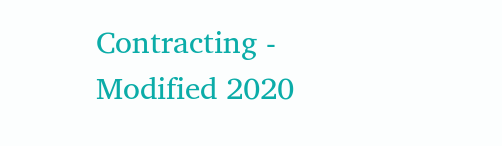Contracting - Modified 2020